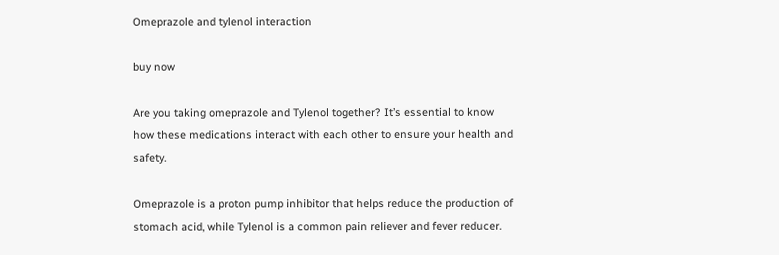Omeprazole and tylenol interaction

buy now

Are you taking omeprazole and Tylenol together? It’s essential to know how these medications interact with each other to ensure your health and safety.

Omeprazole is a proton pump inhibitor that helps reduce the production of stomach acid, while Tylenol is a common pain reliever and fever reducer.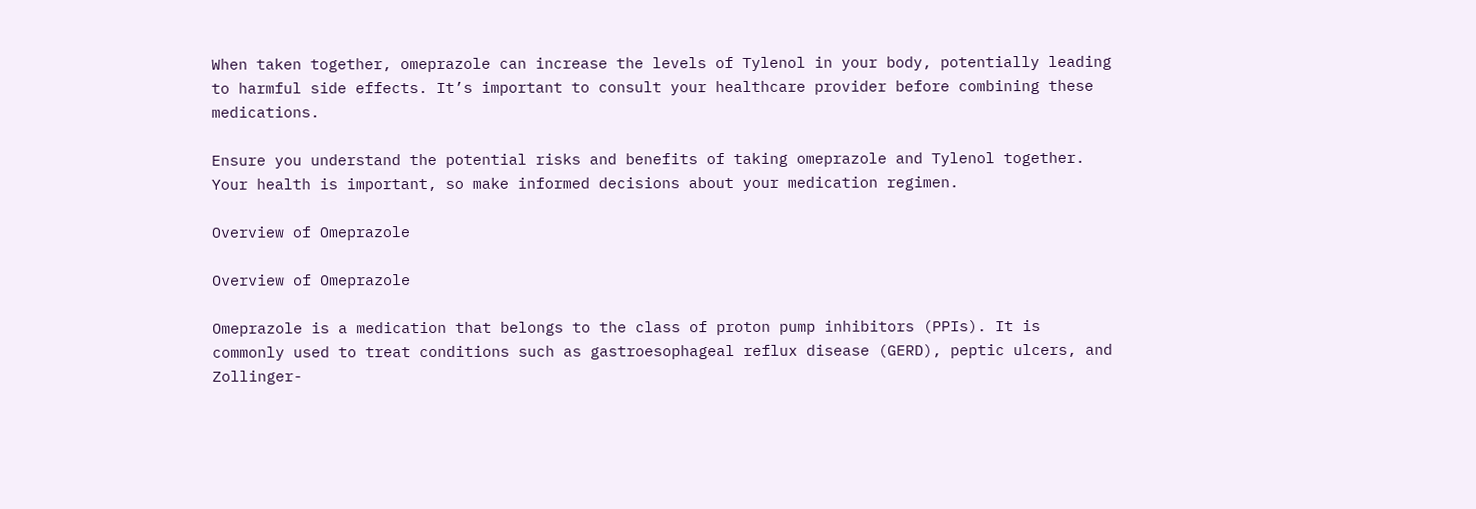When taken together, omeprazole can increase the levels of Tylenol in your body, potentially leading to harmful side effects. It’s important to consult your healthcare provider before combining these medications.

Ensure you understand the potential risks and benefits of taking omeprazole and Tylenol together. Your health is important, so make informed decisions about your medication regimen.

Overview of Omeprazole

Overview of Omeprazole

Omeprazole is a medication that belongs to the class of proton pump inhibitors (PPIs). It is commonly used to treat conditions such as gastroesophageal reflux disease (GERD), peptic ulcers, and Zollinger-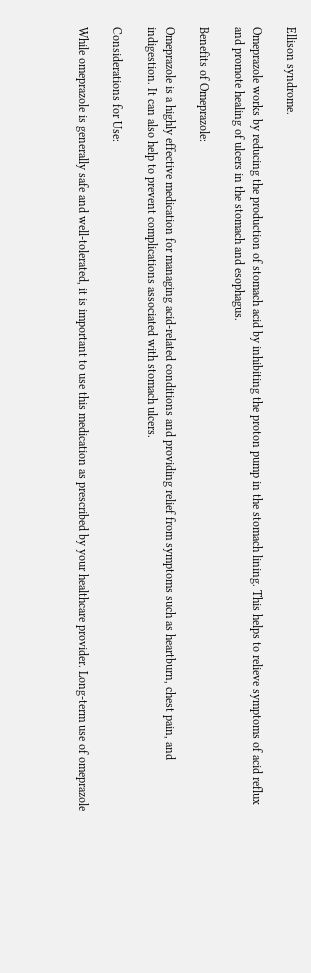Ellison syndrome.

Omeprazole works by reducing the production of stomach acid by inhibiting the proton pump in the stomach lining. This helps to relieve symptoms of acid reflux and promote healing of ulcers in the stomach and esophagus.

Benefits of Omeprazole:

Omeprazole is a highly effective medication for managing acid-related conditions and providing relief from symptoms such as heartburn, chest pain, and indigestion. It can also help to prevent complications associated with stomach ulcers.

Considerations for Use:

While omeprazole is generally safe and well-tolerated, it is important to use this medication as prescribed by your healthcare provider. Long-term use of omeprazole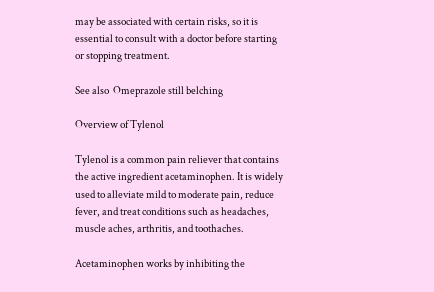may be associated with certain risks, so it is essential to consult with a doctor before starting or stopping treatment.

See also  Omeprazole still belching

Overview of Tylenol

Tylenol is a common pain reliever that contains the active ingredient acetaminophen. It is widely used to alleviate mild to moderate pain, reduce fever, and treat conditions such as headaches, muscle aches, arthritis, and toothaches.

Acetaminophen works by inhibiting the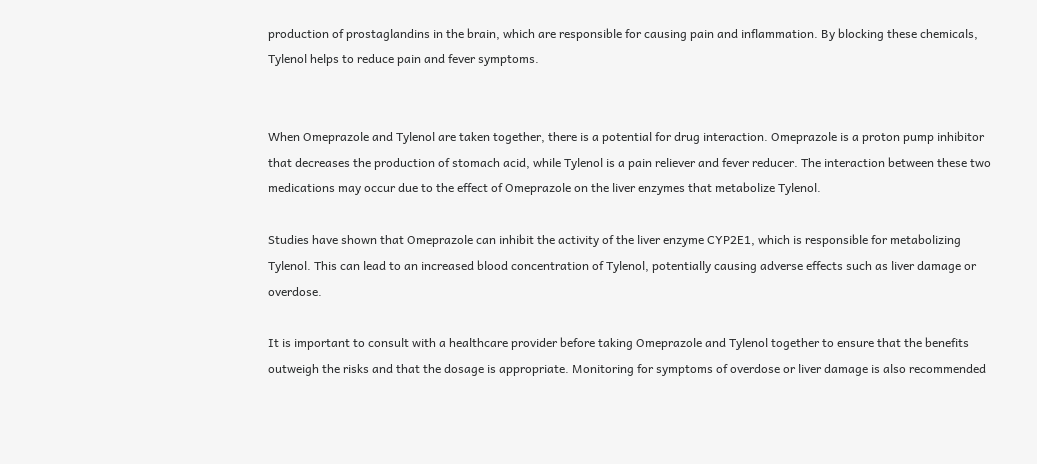production of prostaglandins in the brain, which are responsible for causing pain and inflammation. By blocking these chemicals, Tylenol helps to reduce pain and fever symptoms.


When Omeprazole and Tylenol are taken together, there is a potential for drug interaction. Omeprazole is a proton pump inhibitor that decreases the production of stomach acid, while Tylenol is a pain reliever and fever reducer. The interaction between these two medications may occur due to the effect of Omeprazole on the liver enzymes that metabolize Tylenol.

Studies have shown that Omeprazole can inhibit the activity of the liver enzyme CYP2E1, which is responsible for metabolizing Tylenol. This can lead to an increased blood concentration of Tylenol, potentially causing adverse effects such as liver damage or overdose.

It is important to consult with a healthcare provider before taking Omeprazole and Tylenol together to ensure that the benefits outweigh the risks and that the dosage is appropriate. Monitoring for symptoms of overdose or liver damage is also recommended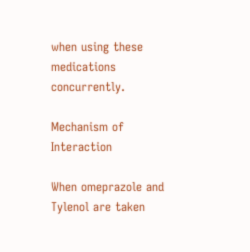when using these medications concurrently.

Mechanism of Interaction

When omeprazole and Tylenol are taken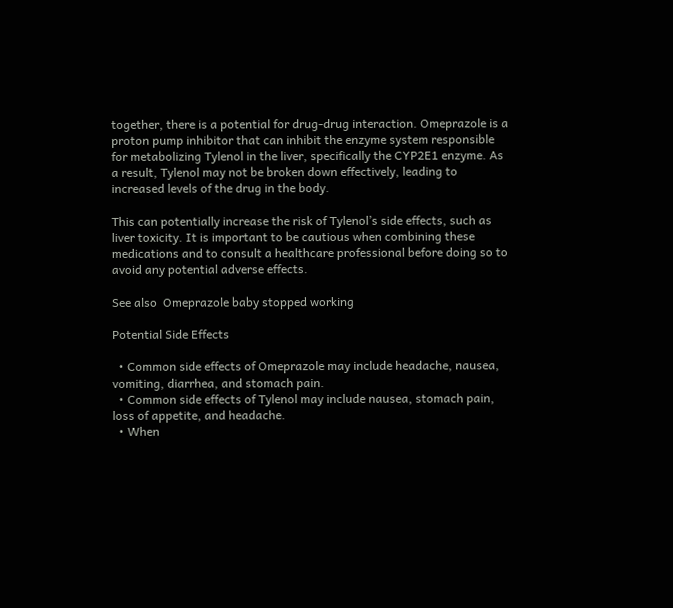together, there is a potential for drug-drug interaction. Omeprazole is a proton pump inhibitor that can inhibit the enzyme system responsible for metabolizing Tylenol in the liver, specifically the CYP2E1 enzyme. As a result, Tylenol may not be broken down effectively, leading to increased levels of the drug in the body.

This can potentially increase the risk of Tylenol’s side effects, such as liver toxicity. It is important to be cautious when combining these medications and to consult a healthcare professional before doing so to avoid any potential adverse effects.

See also  Omeprazole baby stopped working

Potential Side Effects

  • Common side effects of Omeprazole may include headache, nausea, vomiting, diarrhea, and stomach pain.
  • Common side effects of Tylenol may include nausea, stomach pain, loss of appetite, and headache.
  • When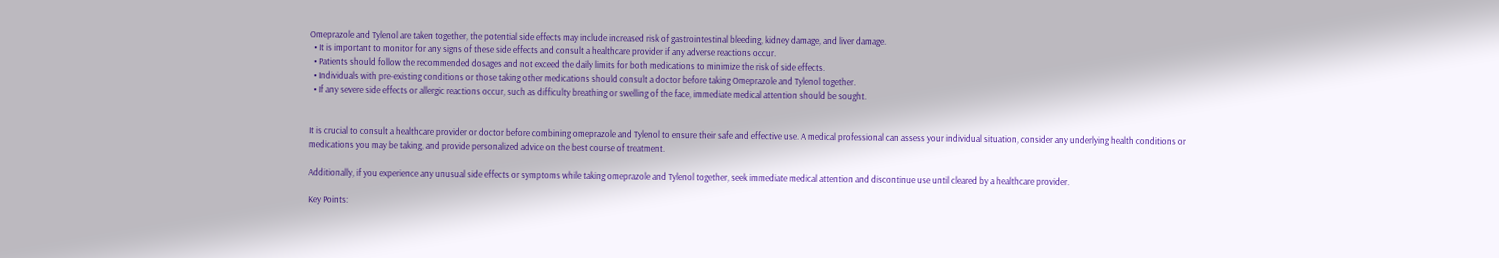Omeprazole and Tylenol are taken together, the potential side effects may include increased risk of gastrointestinal bleeding, kidney damage, and liver damage.
  • It is important to monitor for any signs of these side effects and consult a healthcare provider if any adverse reactions occur.
  • Patients should follow the recommended dosages and not exceed the daily limits for both medications to minimize the risk of side effects.
  • Individuals with pre-existing conditions or those taking other medications should consult a doctor before taking Omeprazole and Tylenol together.
  • If any severe side effects or allergic reactions occur, such as difficulty breathing or swelling of the face, immediate medical attention should be sought.


It is crucial to consult a healthcare provider or doctor before combining omeprazole and Tylenol to ensure their safe and effective use. A medical professional can assess your individual situation, consider any underlying health conditions or medications you may be taking, and provide personalized advice on the best course of treatment.

Additionally, if you experience any unusual side effects or symptoms while taking omeprazole and Tylenol together, seek immediate medical attention and discontinue use until cleared by a healthcare provider.

Key Points: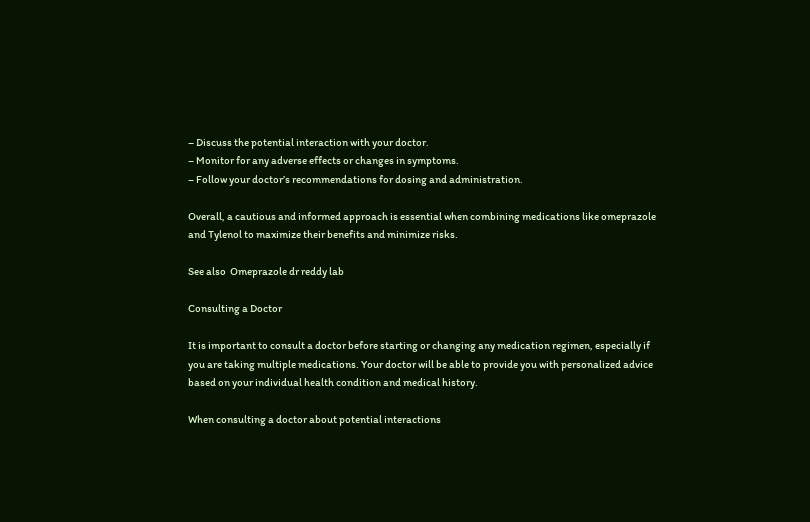– Discuss the potential interaction with your doctor.
– Monitor for any adverse effects or changes in symptoms.
– Follow your doctor’s recommendations for dosing and administration.

Overall, a cautious and informed approach is essential when combining medications like omeprazole and Tylenol to maximize their benefits and minimize risks.

See also  Omeprazole dr reddy lab

Consulting a Doctor

It is important to consult a doctor before starting or changing any medication regimen, especially if you are taking multiple medications. Your doctor will be able to provide you with personalized advice based on your individual health condition and medical history.

When consulting a doctor about potential interactions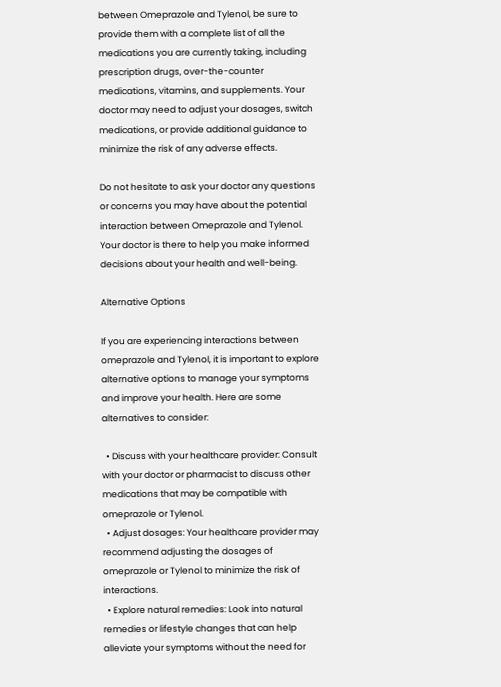between Omeprazole and Tylenol, be sure to provide them with a complete list of all the medications you are currently taking, including prescription drugs, over-the-counter medications, vitamins, and supplements. Your doctor may need to adjust your dosages, switch medications, or provide additional guidance to minimize the risk of any adverse effects.

Do not hesitate to ask your doctor any questions or concerns you may have about the potential interaction between Omeprazole and Tylenol. Your doctor is there to help you make informed decisions about your health and well-being.

Alternative Options

If you are experiencing interactions between omeprazole and Tylenol, it is important to explore alternative options to manage your symptoms and improve your health. Here are some alternatives to consider:

  • Discuss with your healthcare provider: Consult with your doctor or pharmacist to discuss other medications that may be compatible with omeprazole or Tylenol.
  • Adjust dosages: Your healthcare provider may recommend adjusting the dosages of omeprazole or Tylenol to minimize the risk of interactions.
  • Explore natural remedies: Look into natural remedies or lifestyle changes that can help alleviate your symptoms without the need for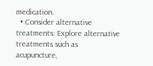medication.
  • Consider alternative treatments: Explore alternative treatments such as acupuncture,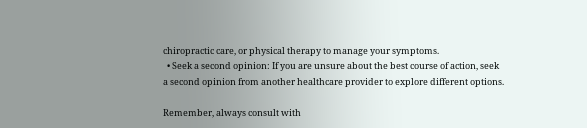chiropractic care, or physical therapy to manage your symptoms.
  • Seek a second opinion: If you are unsure about the best course of action, seek a second opinion from another healthcare provider to explore different options.

Remember, always consult with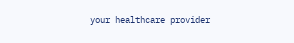your healthcare provider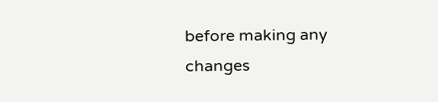before making any changes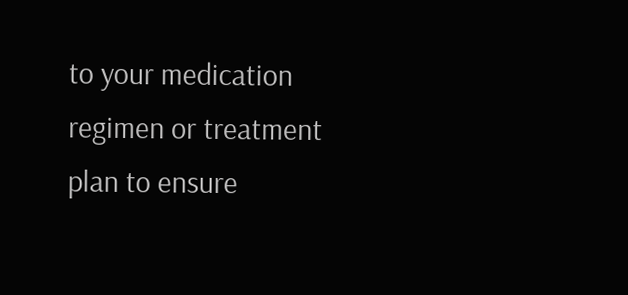to your medication regimen or treatment plan to ensure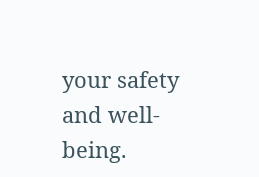your safety and well-being.